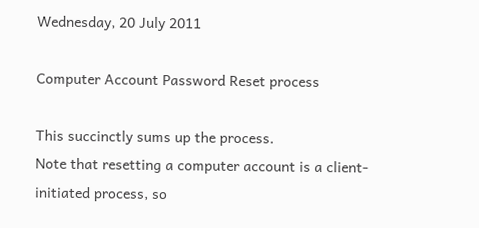Wednesday, 20 July 2011

Computer Account Password Reset process

This succinctly sums up the process.
Note that resetting a computer account is a client-initiated process, so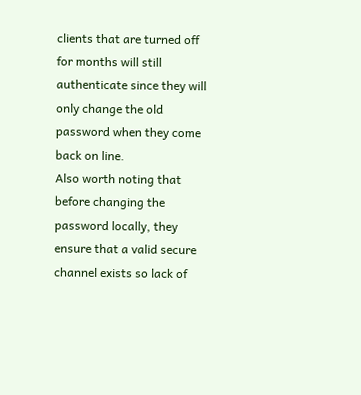clients that are turned off for months will still authenticate since they will only change the old password when they come back on line.
Also worth noting that before changing the password locally, they ensure that a valid secure channel exists so lack of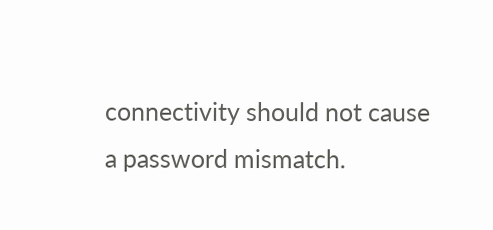connectivity should not cause a password mismatch.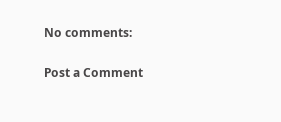No comments:

Post a Comment